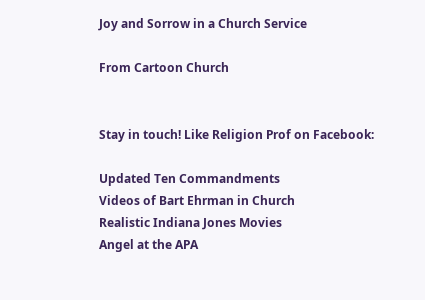Joy and Sorrow in a Church Service

From Cartoon Church


Stay in touch! Like Religion Prof on Facebook:

Updated Ten Commandments
Videos of Bart Ehrman in Church
Realistic Indiana Jones Movies
Angel at the APA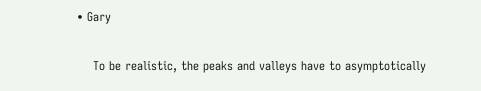• Gary

    To be realistic, the peaks and valleys have to asymptotically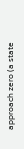approach zero (a state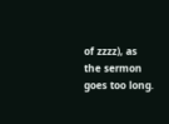of zzzz), as the sermon goes too long.